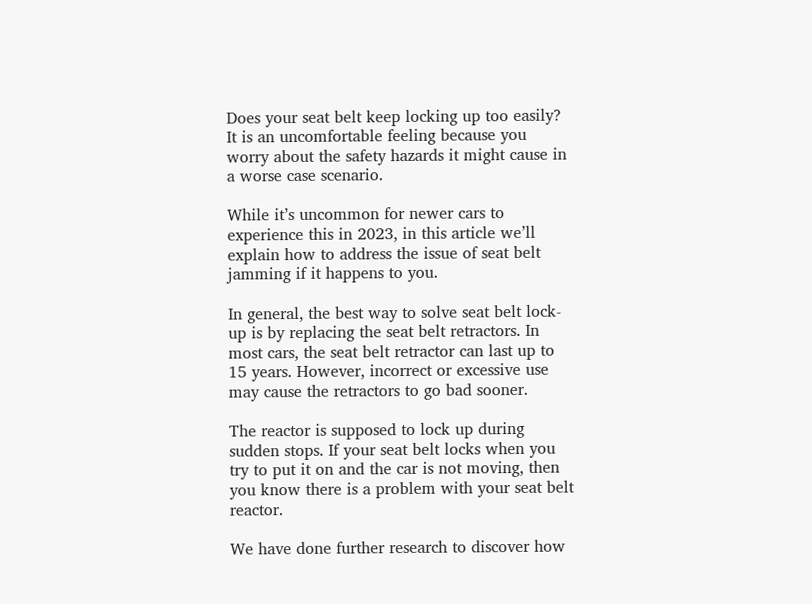Does your seat belt keep locking up too easily? It is an uncomfortable feeling because you worry about the safety hazards it might cause in a worse case scenario.

While it’s uncommon for newer cars to experience this in 2023, in this article we’ll explain how to address the issue of seat belt jamming if it happens to you.

In general, the best way to solve seat belt lock-up is by replacing the seat belt retractors. In most cars, the seat belt retractor can last up to 15 years. However, incorrect or excessive use may cause the retractors to go bad sooner.

The reactor is supposed to lock up during sudden stops. If your seat belt locks when you try to put it on and the car is not moving, then you know there is a problem with your seat belt reactor.

We have done further research to discover how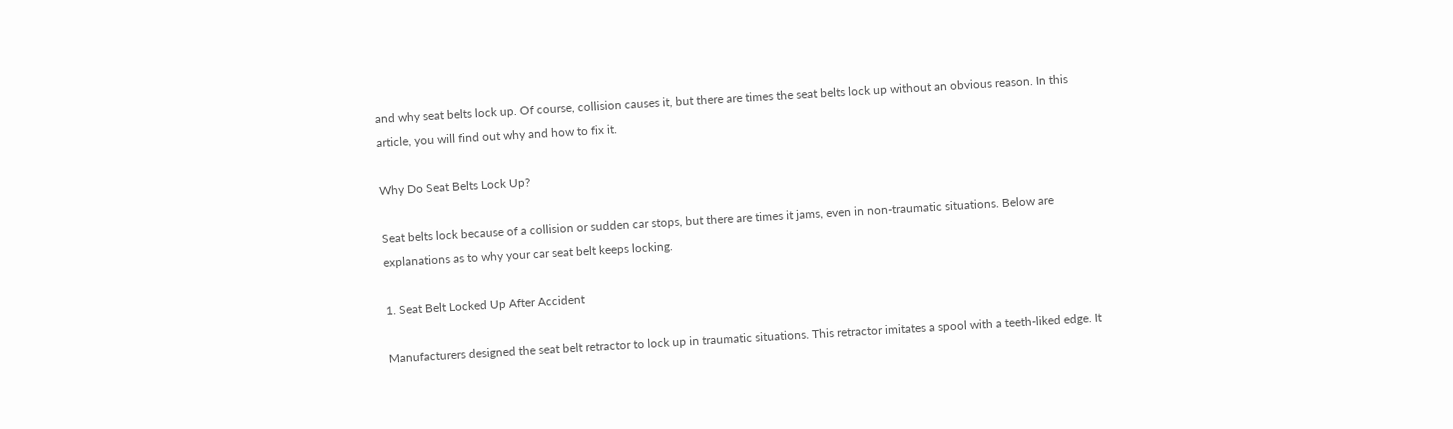and why seat belts lock up. Of course, collision causes it, but there are times the seat belts lock up without an obvious reason. In this article, you will find out why and how to fix it.

Why Do Seat Belts Lock Up?

Seat belts lock because of a collision or sudden car stops, but there are times it jams, even in non-traumatic situations. Below are explanations as to why your car seat belt keeps locking.

1. Seat Belt Locked Up After Accident

Manufacturers designed the seat belt retractor to lock up in traumatic situations. This retractor imitates a spool with a teeth-liked edge. It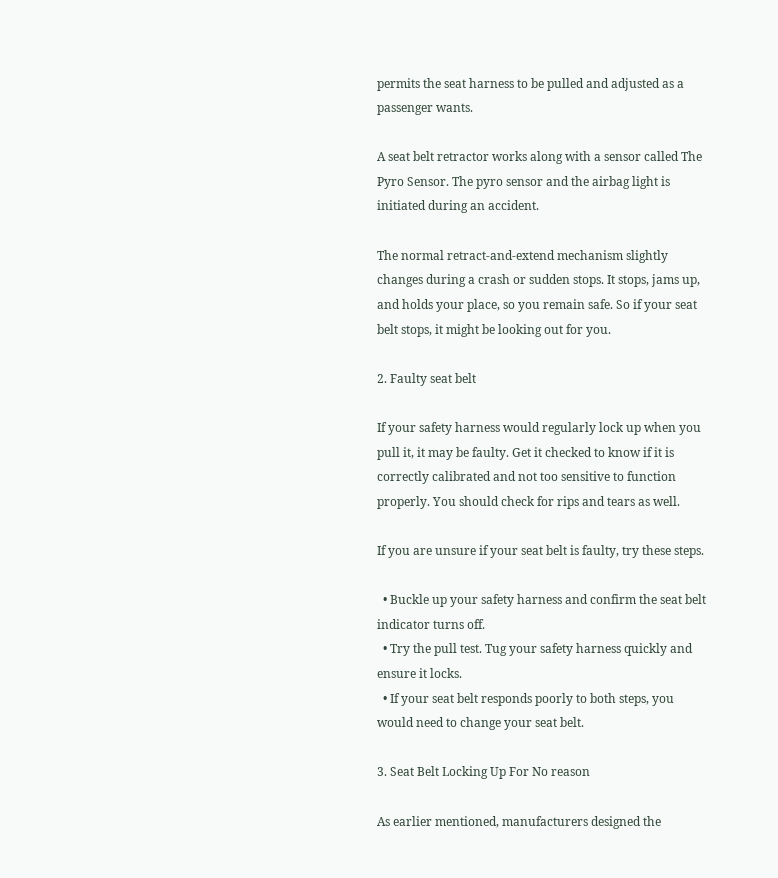permits the seat harness to be pulled and adjusted as a passenger wants.

A seat belt retractor works along with a sensor called The Pyro Sensor. The pyro sensor and the airbag light is initiated during an accident.

The normal retract-and-extend mechanism slightly changes during a crash or sudden stops. It stops, jams up, and holds your place, so you remain safe. So if your seat belt stops, it might be looking out for you.

2. Faulty seat belt

If your safety harness would regularly lock up when you pull it, it may be faulty. Get it checked to know if it is correctly calibrated and not too sensitive to function properly. You should check for rips and tears as well.

If you are unsure if your seat belt is faulty, try these steps.

  • Buckle up your safety harness and confirm the seat belt indicator turns off.
  • Try the pull test. Tug your safety harness quickly and ensure it locks.
  • If your seat belt responds poorly to both steps, you would need to change your seat belt.

3. Seat Belt Locking Up For No reason

As earlier mentioned, manufacturers designed the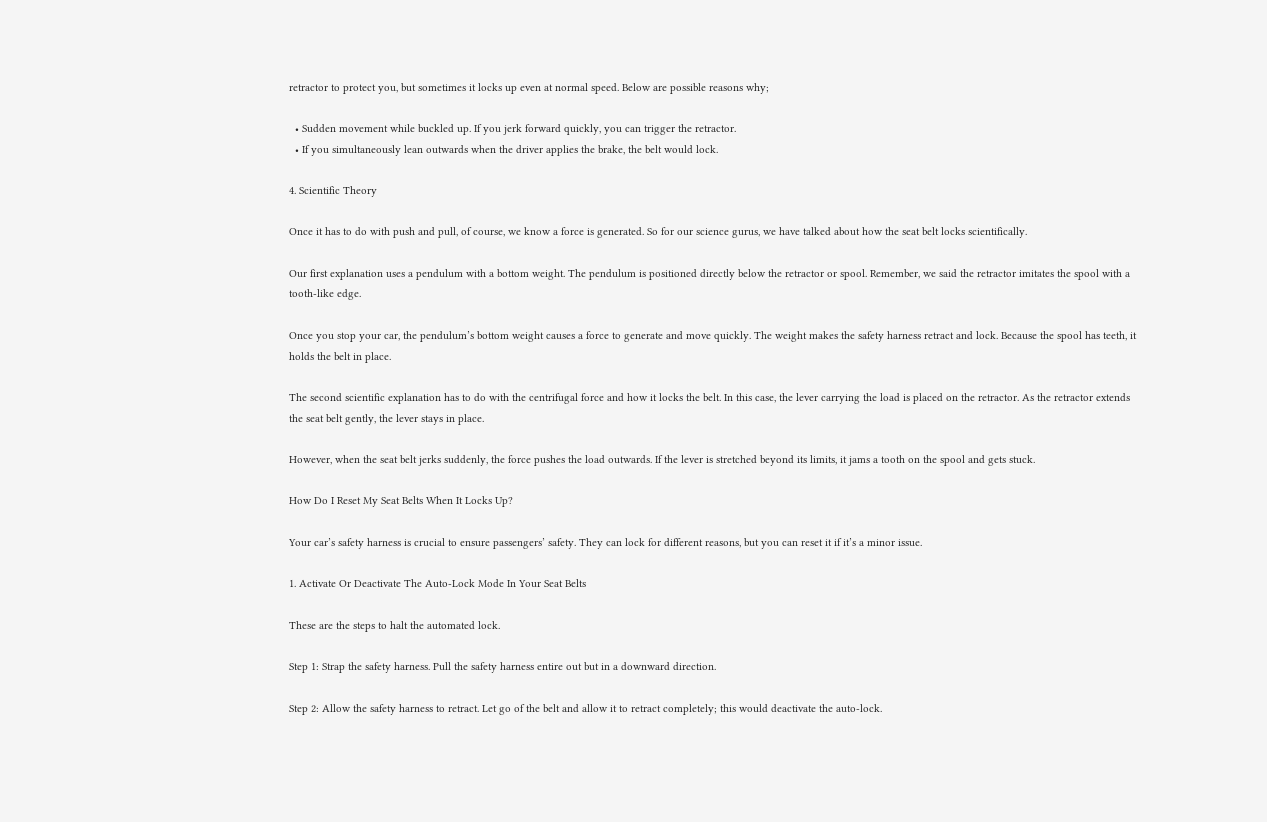retractor to protect you, but sometimes it locks up even at normal speed. Below are possible reasons why;

  • Sudden movement while buckled up. If you jerk forward quickly, you can trigger the retractor.
  • If you simultaneously lean outwards when the driver applies the brake, the belt would lock.

4. Scientific Theory

Once it has to do with push and pull, of course, we know a force is generated. So for our science gurus, we have talked about how the seat belt locks scientifically.

Our first explanation uses a pendulum with a bottom weight. The pendulum is positioned directly below the retractor or spool. Remember, we said the retractor imitates the spool with a tooth-like edge.

Once you stop your car, the pendulum’s bottom weight causes a force to generate and move quickly. The weight makes the safety harness retract and lock. Because the spool has teeth, it holds the belt in place.

The second scientific explanation has to do with the centrifugal force and how it locks the belt. In this case, the lever carrying the load is placed on the retractor. As the retractor extends the seat belt gently, the lever stays in place.

However, when the seat belt jerks suddenly, the force pushes the load outwards. If the lever is stretched beyond its limits, it jams a tooth on the spool and gets stuck.

How Do I Reset My Seat Belts When It Locks Up?

Your car’s safety harness is crucial to ensure passengers’ safety. They can lock for different reasons, but you can reset it if it’s a minor issue.

1. Activate Or Deactivate The Auto-Lock Mode In Your Seat Belts

These are the steps to halt the automated lock.

Step 1: Strap the safety harness. Pull the safety harness entire out but in a downward direction.

Step 2: Allow the safety harness to retract. Let go of the belt and allow it to retract completely; this would deactivate the auto-lock.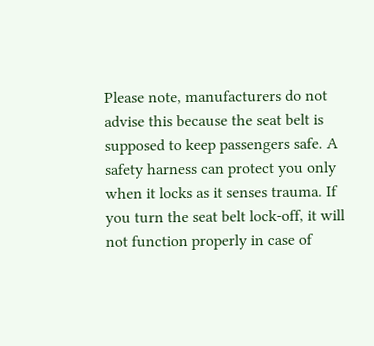Please note, manufacturers do not advise this because the seat belt is supposed to keep passengers safe. A safety harness can protect you only when it locks as it senses trauma. If you turn the seat belt lock-off, it will not function properly in case of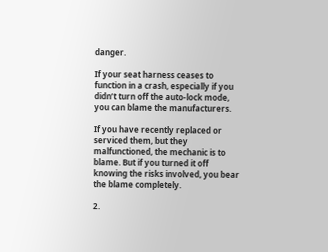danger.

If your seat harness ceases to function in a crash, especially if you didn’t turn off the auto-lock mode, you can blame the manufacturers.

If you have recently replaced or serviced them, but they malfunctioned, the mechanic is to blame. But if you turned it off knowing the risks involved, you bear the blame completely.

2.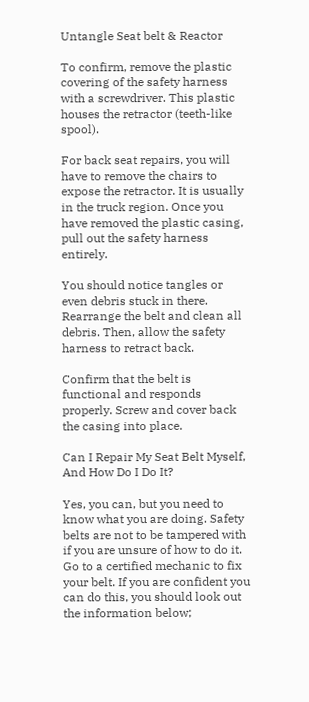Untangle Seat belt & Reactor

To confirm, remove the plastic covering of the safety harness with a screwdriver. This plastic houses the retractor (teeth-like spool).

For back seat repairs, you will have to remove the chairs to expose the retractor. It is usually in the truck region. Once you have removed the plastic casing, pull out the safety harness entirely.

You should notice tangles or even debris stuck in there. Rearrange the belt and clean all debris. Then, allow the safety harness to retract back.

Confirm that the belt is functional and responds properly. Screw and cover back the casing into place.

Can I Repair My Seat Belt Myself, And How Do I Do It?

Yes, you can, but you need to know what you are doing. Safety belts are not to be tampered with if you are unsure of how to do it. Go to a certified mechanic to fix your belt. If you are confident you can do this, you should look out the information below;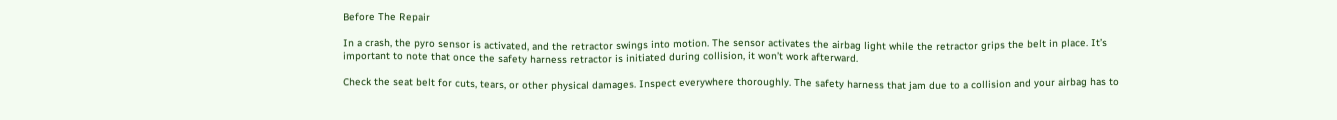Before The Repair

In a crash, the pyro sensor is activated, and the retractor swings into motion. The sensor activates the airbag light while the retractor grips the belt in place. It’s important to note that once the safety harness retractor is initiated during collision, it won’t work afterward.

Check the seat belt for cuts, tears, or other physical damages. Inspect everywhere thoroughly. The safety harness that jam due to a collision and your airbag has to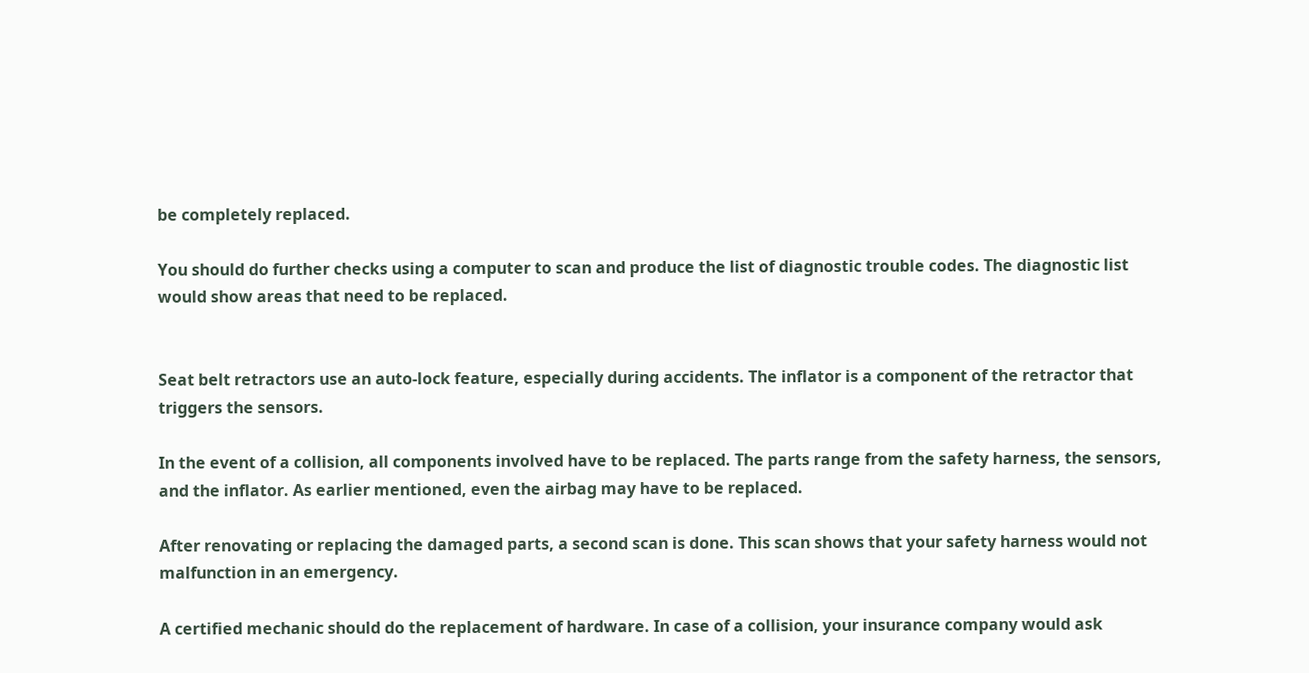be completely replaced.

You should do further checks using a computer to scan and produce the list of diagnostic trouble codes. The diagnostic list would show areas that need to be replaced.


Seat belt retractors use an auto-lock feature, especially during accidents. The inflator is a component of the retractor that triggers the sensors.

In the event of a collision, all components involved have to be replaced. The parts range from the safety harness, the sensors, and the inflator. As earlier mentioned, even the airbag may have to be replaced.

After renovating or replacing the damaged parts, a second scan is done. This scan shows that your safety harness would not malfunction in an emergency.

A certified mechanic should do the replacement of hardware. In case of a collision, your insurance company would ask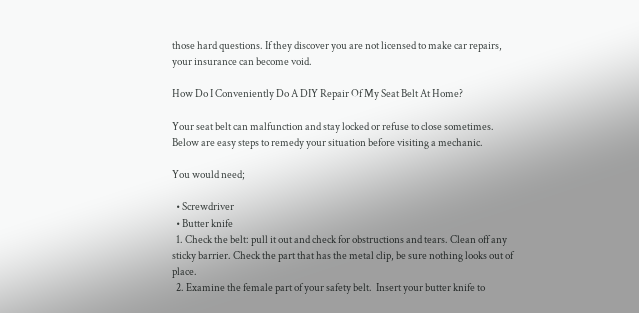those hard questions. If they discover you are not licensed to make car repairs, your insurance can become void.

How Do I Conveniently Do A DIY Repair Of My Seat Belt At Home?

Your seat belt can malfunction and stay locked or refuse to close sometimes. Below are easy steps to remedy your situation before visiting a mechanic.

You would need;

  • Screwdriver
  • Butter knife
  1. Check the belt: pull it out and check for obstructions and tears. Clean off any sticky barrier. Check the part that has the metal clip, be sure nothing looks out of place.
  2. Examine the female part of your safety belt.  Insert your butter knife to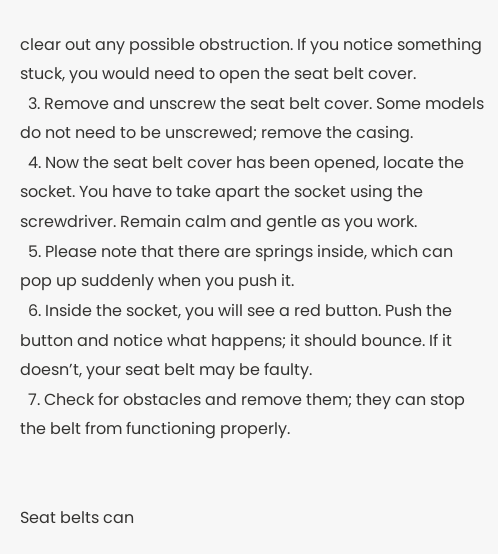clear out any possible obstruction. If you notice something stuck, you would need to open the seat belt cover.
  3. Remove and unscrew the seat belt cover. Some models do not need to be unscrewed; remove the casing.
  4. Now the seat belt cover has been opened, locate the socket. You have to take apart the socket using the screwdriver. Remain calm and gentle as you work.
  5. Please note that there are springs inside, which can pop up suddenly when you push it.
  6. Inside the socket, you will see a red button. Push the button and notice what happens; it should bounce. If it doesn’t, your seat belt may be faulty.
  7. Check for obstacles and remove them; they can stop the belt from functioning properly.


Seat belts can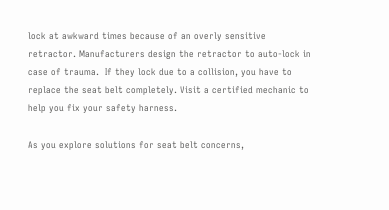lock at awkward times because of an overly sensitive retractor. Manufacturers design the retractor to auto-lock in case of trauma.  If they lock due to a collision, you have to replace the seat belt completely. Visit a certified mechanic to help you fix your safety harness.

As you explore solutions for seat belt concerns,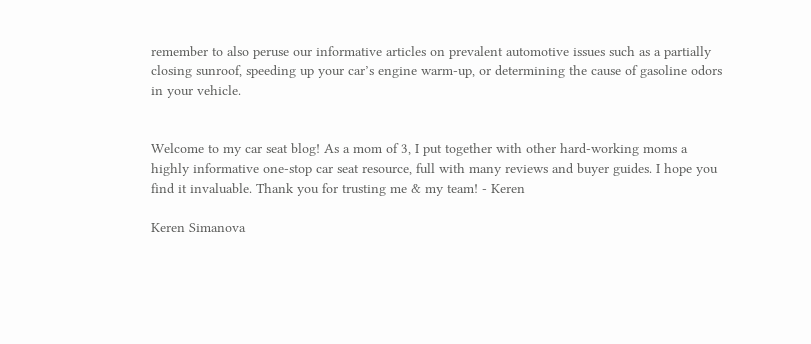remember to also peruse our informative articles on prevalent automotive issues such as a partially closing sunroof, speeding up your car’s engine warm-up, or determining the cause of gasoline odors in your vehicle.


Welcome to my car seat blog! As a mom of 3, I put together with other hard-working moms a highly informative one-stop car seat resource, full with many reviews and buyer guides. I hope you find it invaluable. Thank you for trusting me & my team! - Keren

Keren Simanova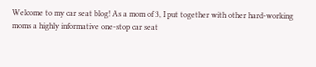Welcome to my car seat blog! As a mom of 3, I put together with other hard-working moms a highly informative one-stop car seat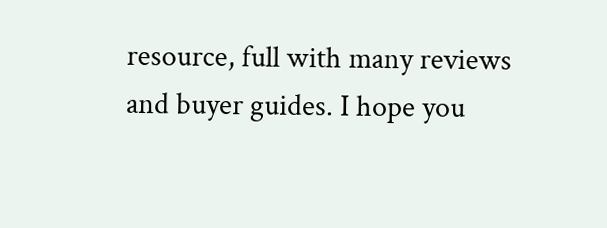resource, full with many reviews and buyer guides. I hope you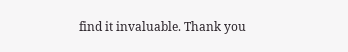find it invaluable. Thank you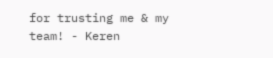for trusting me & my team! - Keren